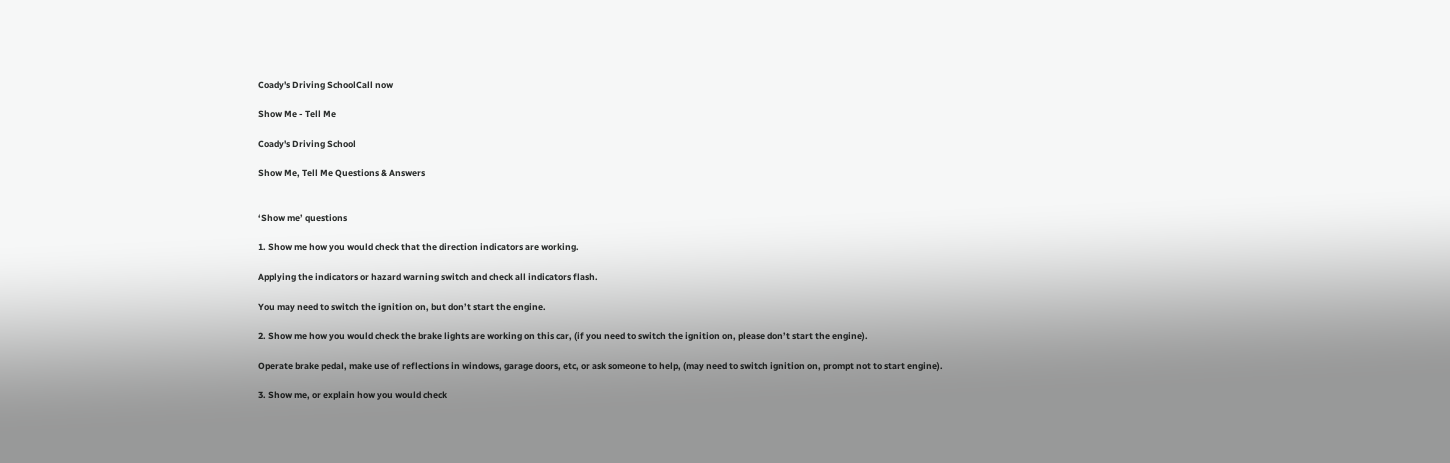Coady's Driving SchoolCall now

Show Me - Tell Me

Coady's Driving School

Show Me, Tell Me Questions & Answers


‘Show me’ questions

1. Show me how you would check that the direction indicators are working.

Applying the indicators or hazard warning switch and check all indicators flash.

You may need to switch the ignition on, but don’t start the engine.

2. Show me how you would check the brake lights are working on this car, (if you need to switch the ignition on, please don’t start the engine).

Operate brake pedal, make use of reflections in windows, garage doors, etc, or ask someone to help, (may need to switch ignition on, prompt not to start engine).

3. Show me, or explain how you would check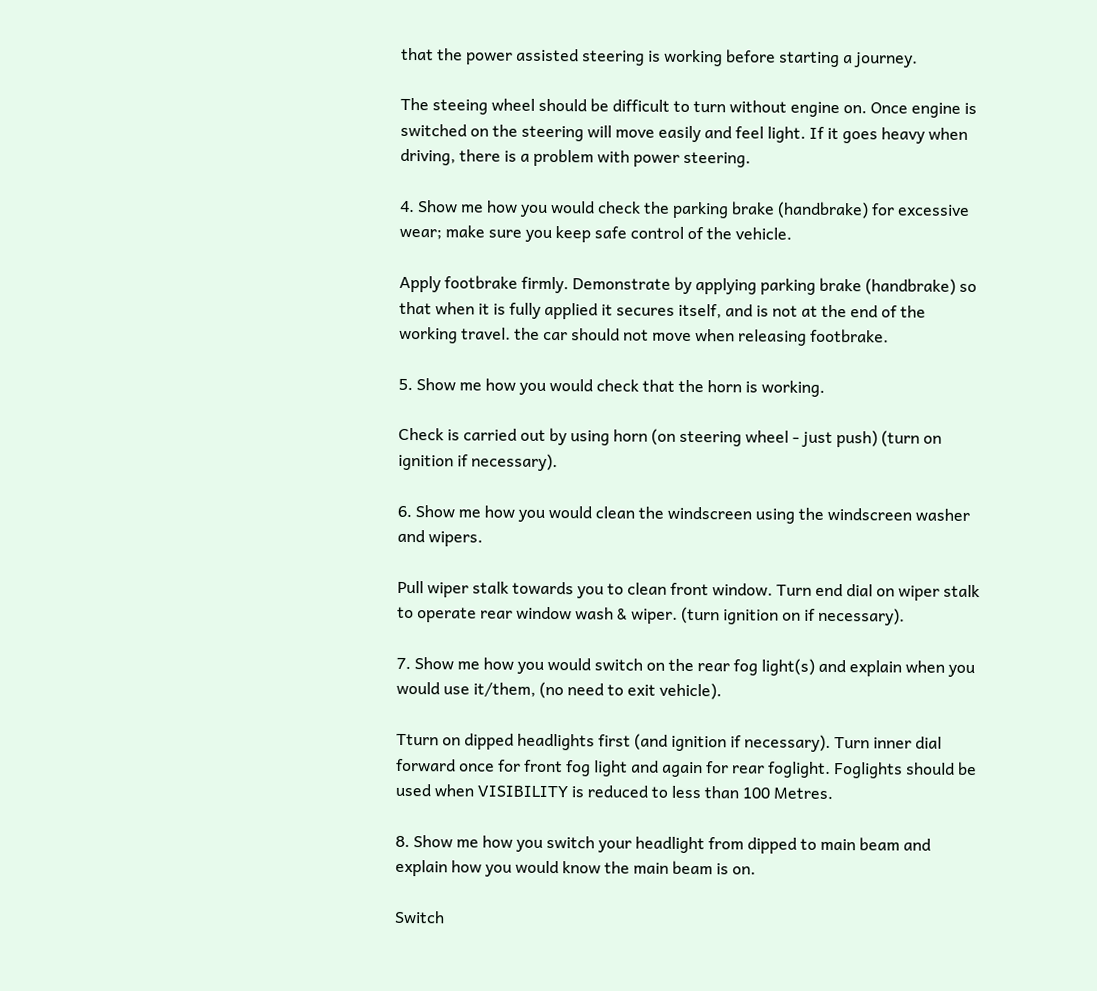that the power assisted steering is working before starting a journey.

The steeing wheel should be difficult to turn without engine on. Once engine is switched on the steering will move easily and feel light. If it goes heavy when driving, there is a problem with power steering.

4. Show me how you would check the parking brake (handbrake) for excessive wear; make sure you keep safe control of the vehicle.

Apply footbrake firmly. Demonstrate by applying parking brake (handbrake) so that when it is fully applied it secures itself, and is not at the end of the working travel. the car should not move when releasing footbrake.

5. Show me how you would check that the horn is working.

Check is carried out by using horn (on steering wheel - just push) (turn on ignition if necessary).

6. Show me how you would clean the windscreen using the windscreen washer and wipers.

Pull wiper stalk towards you to clean front window. Turn end dial on wiper stalk to operate rear window wash & wiper. (turn ignition on if necessary).

7. Show me how you would switch on the rear fog light(s) and explain when you would use it/them, (no need to exit vehicle).

Tturn on dipped headlights first (and ignition if necessary). Turn inner dial forward once for front fog light and again for rear foglight. Foglights should be used when VISIBILITY is reduced to less than 100 Metres.

8. Show me how you switch your headlight from dipped to main beam and explain how you would know the main beam is on.

Switch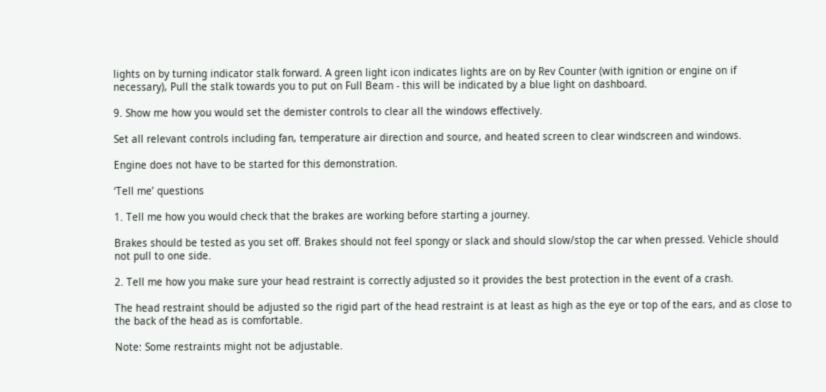lights on by turning indicator stalk forward. A green light icon indicates lights are on by Rev Counter (with ignition or engine on if necessary), Pull the stalk towards you to put on Full Beam - this will be indicated by a blue light on dashboard.

9. Show me how you would set the demister controls to clear all the windows effectively.

Set all relevant controls including fan, temperature air direction and source, and heated screen to clear windscreen and windows.

Engine does not have to be started for this demonstration.

‘Tell me’ questions

1. Tell me how you would check that the brakes are working before starting a journey.

Brakes should be tested as you set off. Brakes should not feel spongy or slack and should slow/stop the car when pressed. Vehicle should not pull to one side.

2. Tell me how you make sure your head restraint is correctly adjusted so it provides the best protection in the event of a crash.

The head restraint should be adjusted so the rigid part of the head restraint is at least as high as the eye or top of the ears, and as close to the back of the head as is comfortable.

Note: Some restraints might not be adjustable.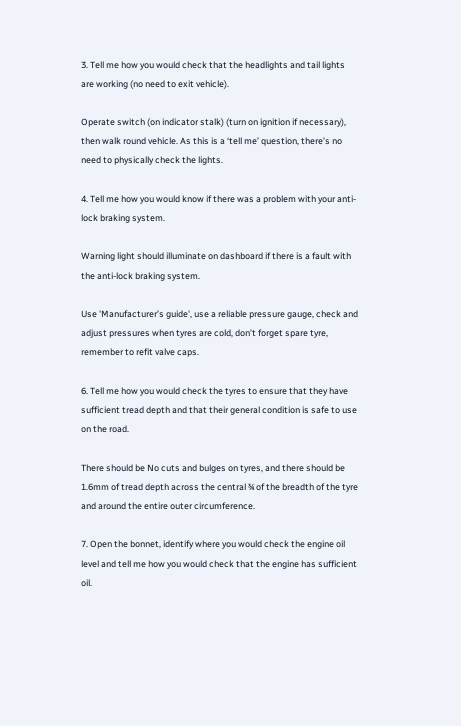3. Tell me how you would check that the headlights and tail lights are working (no need to exit vehicle).

Operate switch (on indicator stalk) (turn on ignition if necessary), then walk round vehicle. As this is a ‘tell me’ question, there’s no need to physically check the lights.

4. Tell me how you would know if there was a problem with your anti-lock braking system.

Warning light should illuminate on dashboard if there is a fault with the anti-lock braking system.

Use 'Manufacturer’s guide', use a reliable pressure gauge, check and adjust pressures when tyres are cold, don’t forget spare tyre, remember to refit valve caps.

6. Tell me how you would check the tyres to ensure that they have sufficient tread depth and that their general condition is safe to use on the road.

There should be No cuts and bulges on tyres, and there should be 1.6mm of tread depth across the central ¾ of the breadth of the tyre and around the entire outer circumference.

7. Open the bonnet, identify where you would check the engine oil level and tell me how you would check that the engine has sufficient oil.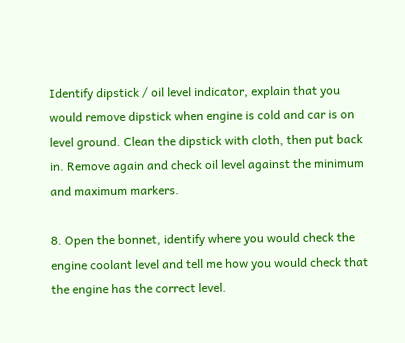Identify dipstick / oil level indicator, explain that you would remove dipstick when engine is cold and car is on level ground. Clean the dipstick with cloth, then put back in. Remove again and check oil level against the minimum and maximum markers.

8. Open the bonnet, identify where you would check the engine coolant level and tell me how you would check that the engine has the correct level.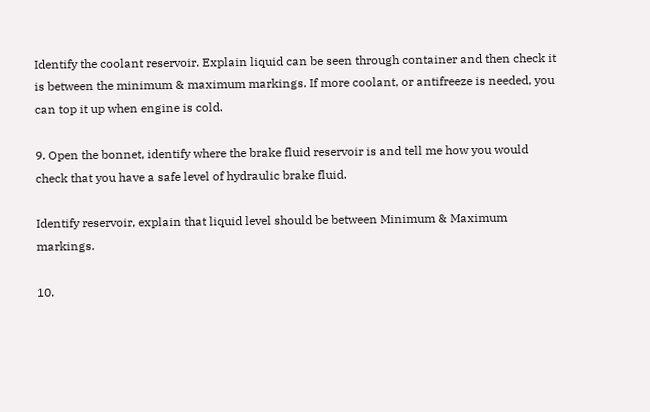Identify the coolant reservoir. Explain liquid can be seen through container and then check it is between the minimum & maximum markings. If more coolant, or antifreeze is needed, you can top it up when engine is cold.

9. Open the bonnet, identify where the brake fluid reservoir is and tell me how you would check that you have a safe level of hydraulic brake fluid.

Identify reservoir, explain that liquid level should be between Minimum & Maximum markings.

10.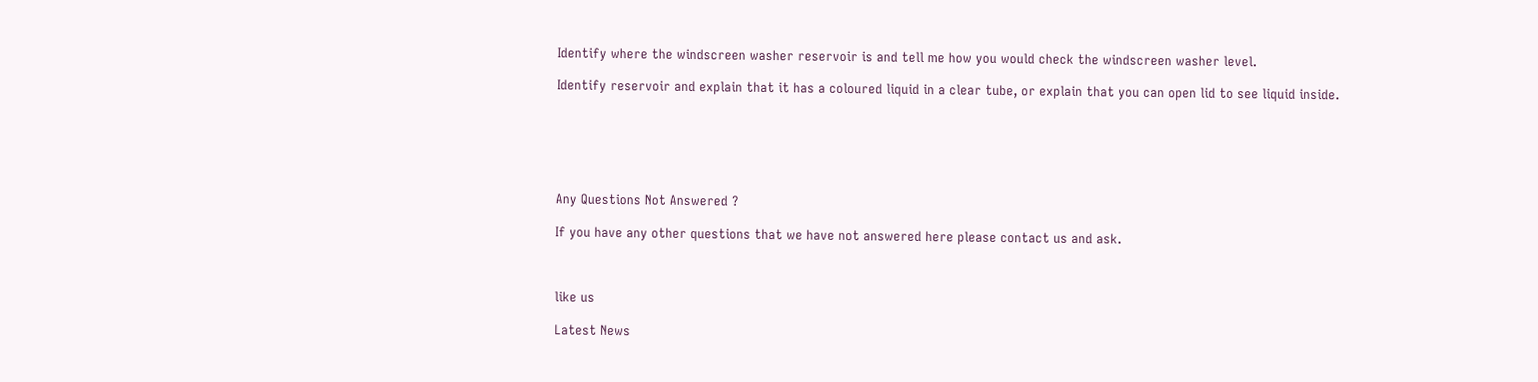Identify where the windscreen washer reservoir is and tell me how you would check the windscreen washer level.

Identify reservoir and explain that it has a coloured liquid in a clear tube, or explain that you can open lid to see liquid inside.






Any Questions Not Answered ?

If you have any other questions that we have not answered here please contact us and ask.



like us

Latest News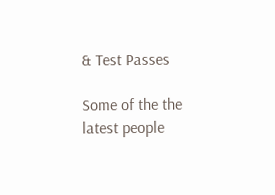& Test Passes

Some of the the latest people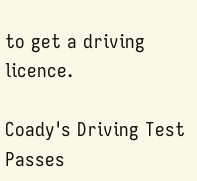to get a driving licence.

Coady's Driving Test Passes